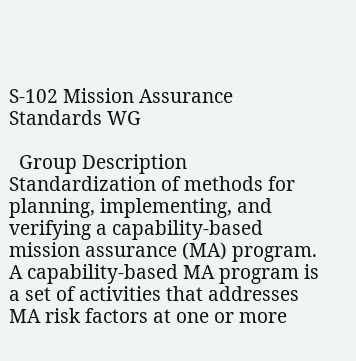S-102 Mission Assurance Standards WG

  Group Description
Standardization of methods for planning, implementing, and verifying a capability-based mission assurance (MA) program. A capability-based MA program is a set of activities that addresses MA risk factors at one or more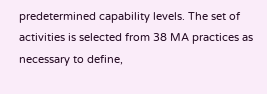predetermined capability levels. The set of activities is selected from 38 MA practices as necessary to define,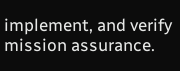implement, and verify mission assurance.